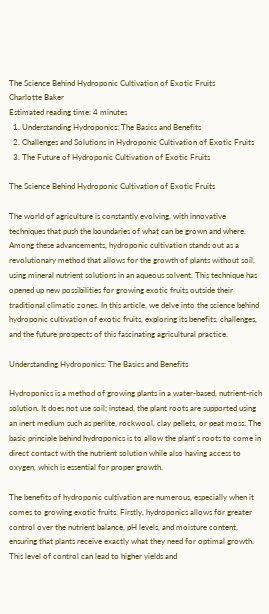The Science Behind Hydroponic Cultivation of Exotic Fruits
Charlotte Baker
Estimated reading time: 4 minutes
  1. Understanding Hydroponics: The Basics and Benefits
  2. Challenges and Solutions in Hydroponic Cultivation of Exotic Fruits
  3. The Future of Hydroponic Cultivation of Exotic Fruits

The Science Behind Hydroponic Cultivation of Exotic Fruits

The world of agriculture is constantly evolving, with innovative techniques that push the boundaries of what can be grown and where. Among these advancements, hydroponic cultivation stands out as a revolutionary method that allows for the growth of plants without soil, using mineral nutrient solutions in an aqueous solvent. This technique has opened up new possibilities for growing exotic fruits outside their traditional climatic zones. In this article, we delve into the science behind hydroponic cultivation of exotic fruits, exploring its benefits, challenges, and the future prospects of this fascinating agricultural practice.

Understanding Hydroponics: The Basics and Benefits

Hydroponics is a method of growing plants in a water-based, nutrient-rich solution. It does not use soil; instead, the plant roots are supported using an inert medium such as perlite, rockwool, clay pellets, or peat moss. The basic principle behind hydroponics is to allow the plant's roots to come in direct contact with the nutrient solution while also having access to oxygen, which is essential for proper growth.

The benefits of hydroponic cultivation are numerous, especially when it comes to growing exotic fruits. Firstly, hydroponics allows for greater control over the nutrient balance, pH levels, and moisture content, ensuring that plants receive exactly what they need for optimal growth. This level of control can lead to higher yields and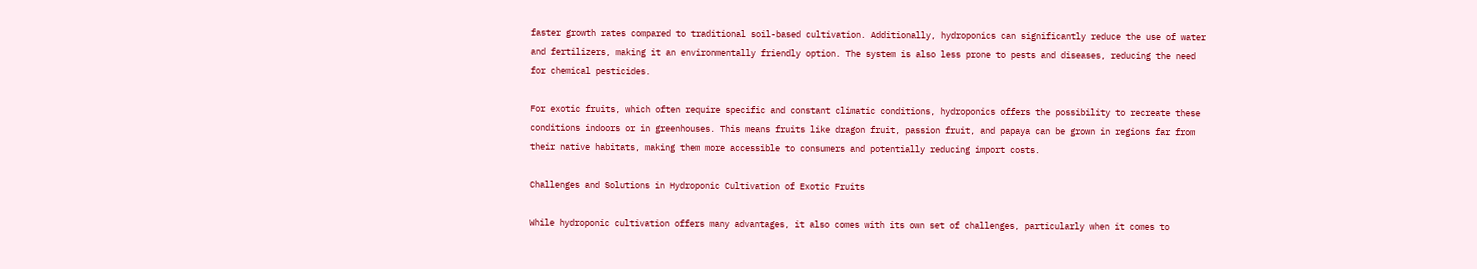faster growth rates compared to traditional soil-based cultivation. Additionally, hydroponics can significantly reduce the use of water and fertilizers, making it an environmentally friendly option. The system is also less prone to pests and diseases, reducing the need for chemical pesticides.

For exotic fruits, which often require specific and constant climatic conditions, hydroponics offers the possibility to recreate these conditions indoors or in greenhouses. This means fruits like dragon fruit, passion fruit, and papaya can be grown in regions far from their native habitats, making them more accessible to consumers and potentially reducing import costs.

Challenges and Solutions in Hydroponic Cultivation of Exotic Fruits

While hydroponic cultivation offers many advantages, it also comes with its own set of challenges, particularly when it comes to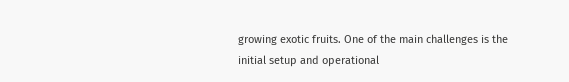growing exotic fruits. One of the main challenges is the initial setup and operational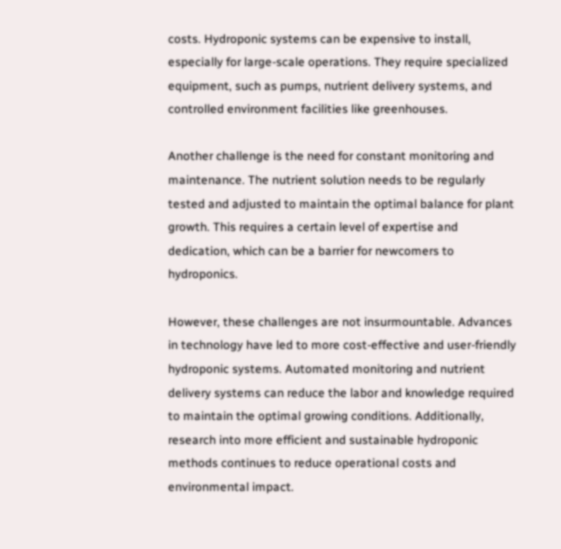costs. Hydroponic systems can be expensive to install, especially for large-scale operations. They require specialized equipment, such as pumps, nutrient delivery systems, and controlled environment facilities like greenhouses.

Another challenge is the need for constant monitoring and maintenance. The nutrient solution needs to be regularly tested and adjusted to maintain the optimal balance for plant growth. This requires a certain level of expertise and dedication, which can be a barrier for newcomers to hydroponics.

However, these challenges are not insurmountable. Advances in technology have led to more cost-effective and user-friendly hydroponic systems. Automated monitoring and nutrient delivery systems can reduce the labor and knowledge required to maintain the optimal growing conditions. Additionally, research into more efficient and sustainable hydroponic methods continues to reduce operational costs and environmental impact.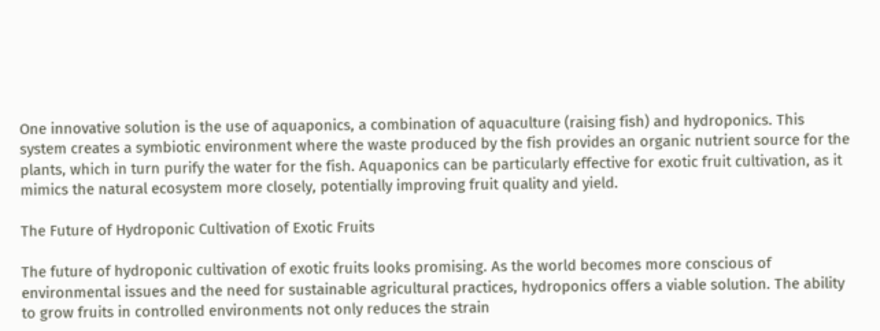One innovative solution is the use of aquaponics, a combination of aquaculture (raising fish) and hydroponics. This system creates a symbiotic environment where the waste produced by the fish provides an organic nutrient source for the plants, which in turn purify the water for the fish. Aquaponics can be particularly effective for exotic fruit cultivation, as it mimics the natural ecosystem more closely, potentially improving fruit quality and yield.

The Future of Hydroponic Cultivation of Exotic Fruits

The future of hydroponic cultivation of exotic fruits looks promising. As the world becomes more conscious of environmental issues and the need for sustainable agricultural practices, hydroponics offers a viable solution. The ability to grow fruits in controlled environments not only reduces the strain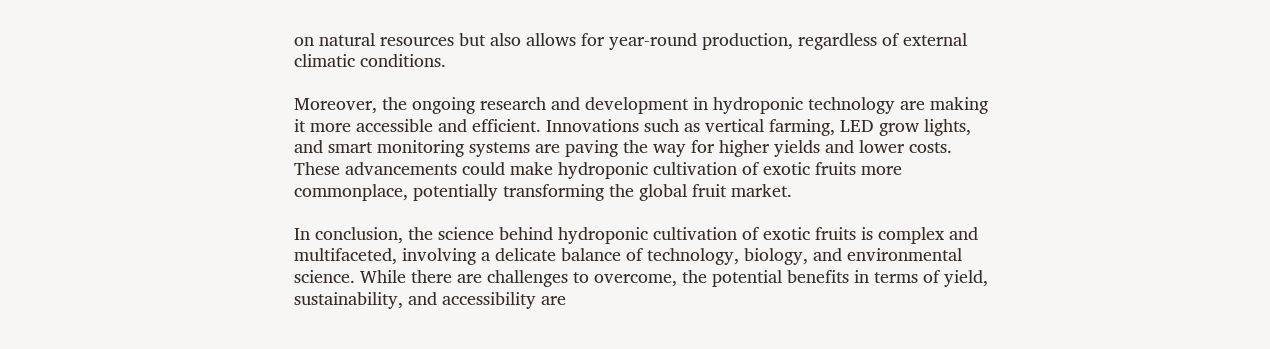on natural resources but also allows for year-round production, regardless of external climatic conditions.

Moreover, the ongoing research and development in hydroponic technology are making it more accessible and efficient. Innovations such as vertical farming, LED grow lights, and smart monitoring systems are paving the way for higher yields and lower costs. These advancements could make hydroponic cultivation of exotic fruits more commonplace, potentially transforming the global fruit market.

In conclusion, the science behind hydroponic cultivation of exotic fruits is complex and multifaceted, involving a delicate balance of technology, biology, and environmental science. While there are challenges to overcome, the potential benefits in terms of yield, sustainability, and accessibility are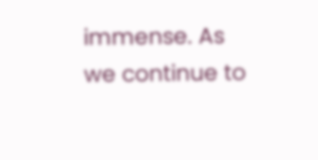immense. As we continue to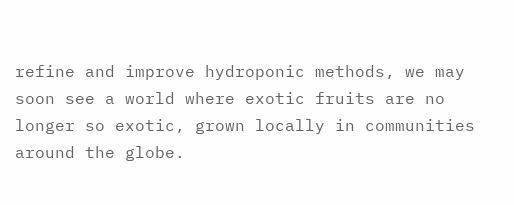refine and improve hydroponic methods, we may soon see a world where exotic fruits are no longer so exotic, grown locally in communities around the globe.